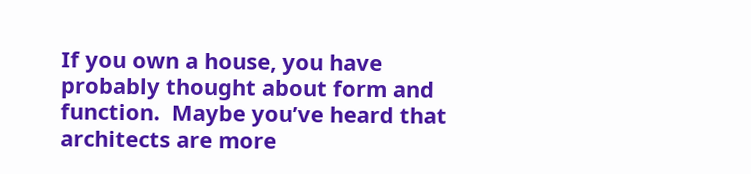If you own a house, you have probably thought about form and function.  Maybe you’ve heard that architects are more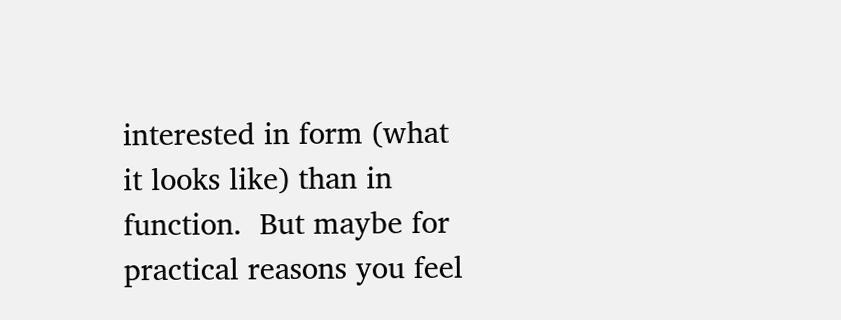interested in form (what it looks like) than in function.  But maybe for practical reasons you feel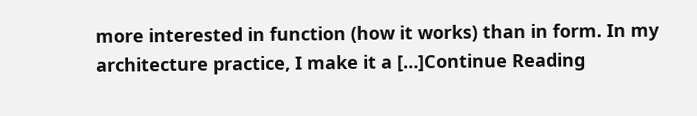more interested in function (how it works) than in form. In my architecture practice, I make it a […]Continue Reading